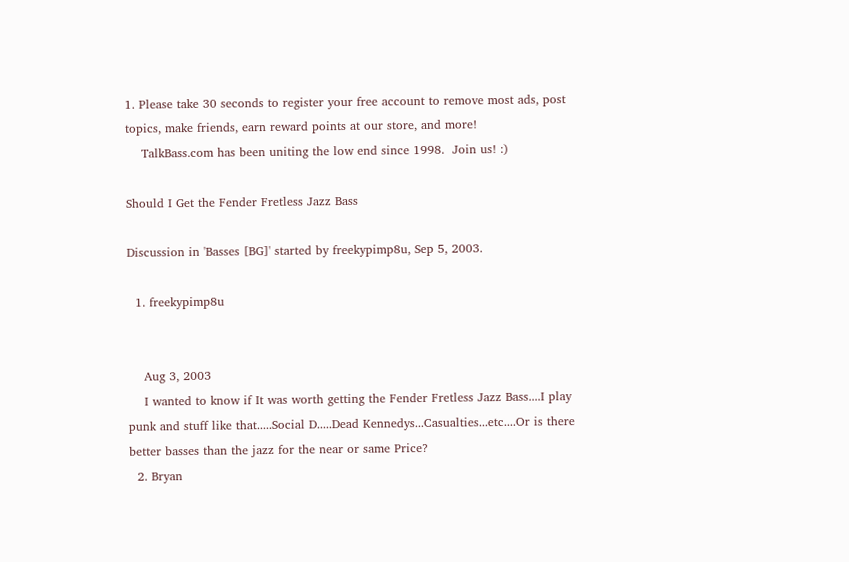1. Please take 30 seconds to register your free account to remove most ads, post topics, make friends, earn reward points at our store, and more!
    TalkBass.com has been uniting the low end since 1998.  Join us! :)

Should I Get the Fender Fretless Jazz Bass

Discussion in 'Basses [BG]' started by freekypimp8u, Sep 5, 2003.

  1. freekypimp8u


    Aug 3, 2003
    I wanted to know if It was worth getting the Fender Fretless Jazz Bass....I play punk and stuff like that.....Social D.....Dead Kennedys...Casualties...etc....Or is there better basses than the jazz for the near or same Price?
  2. Bryan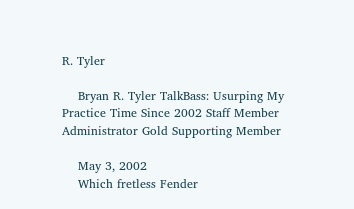R. Tyler

    Bryan R. Tyler TalkBass: Usurping My Practice Time Since 2002 Staff Member Administrator Gold Supporting Member

    May 3, 2002
    Which fretless Fender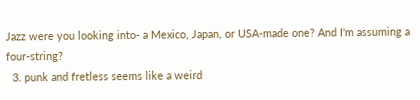Jazz were you looking into- a Mexico, Japan, or USA-made one? And I'm assuming a four-string?
  3. punk and fretless seems like a weird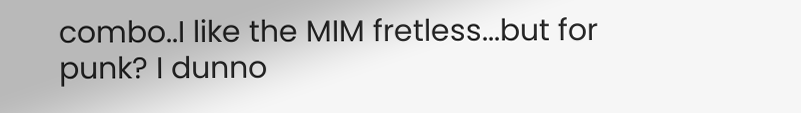combo..I like the MIM fretless...but for punk? I dunno